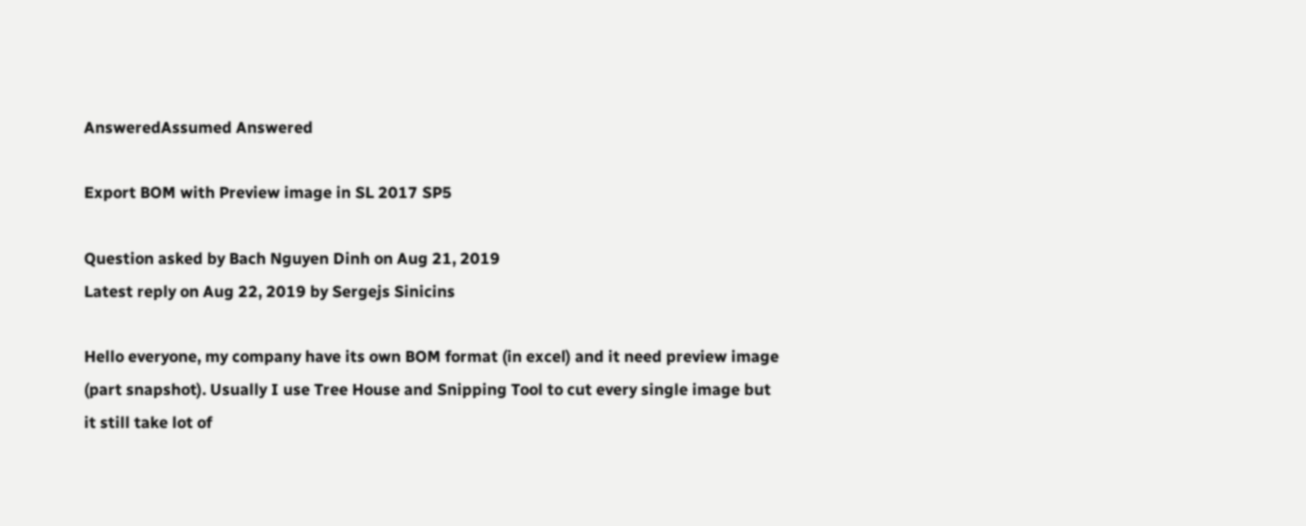AnsweredAssumed Answered

Export BOM with Preview image in SL 2017 SP5

Question asked by Bach Nguyen Dinh on Aug 21, 2019
Latest reply on Aug 22, 2019 by Sergejs Sinicins

Hello everyone, my company have its own BOM format (in excel) and it need preview image (part snapshot). Usually I use Tree House and Snipping Tool to cut every single image but it still take lot of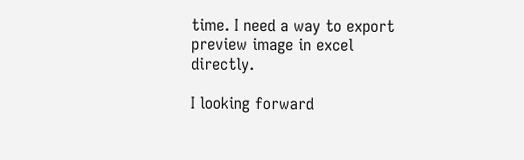time. I need a way to export preview image in excel directly.

I looking forward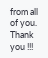from all of you. Thank you !!!